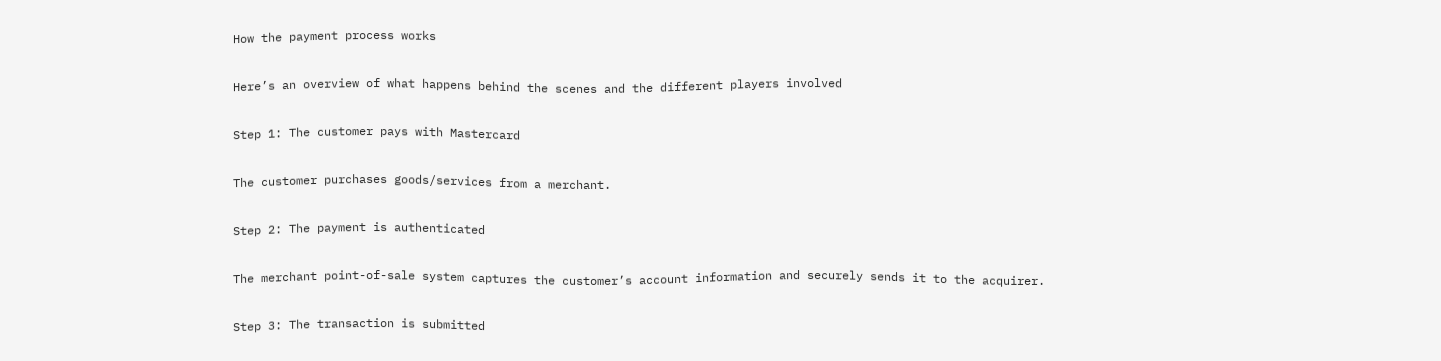How the payment process works

Here’s an overview of what happens behind the scenes and the different players involved

Step 1: The customer pays with Mastercard

The customer purchases goods/services from a merchant.

Step 2: The payment is authenticated

The merchant point-of-sale system captures the customer’s account information and securely sends it to the acquirer.

Step 3: The transaction is submitted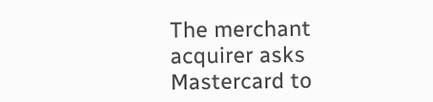The merchant acquirer asks Mastercard to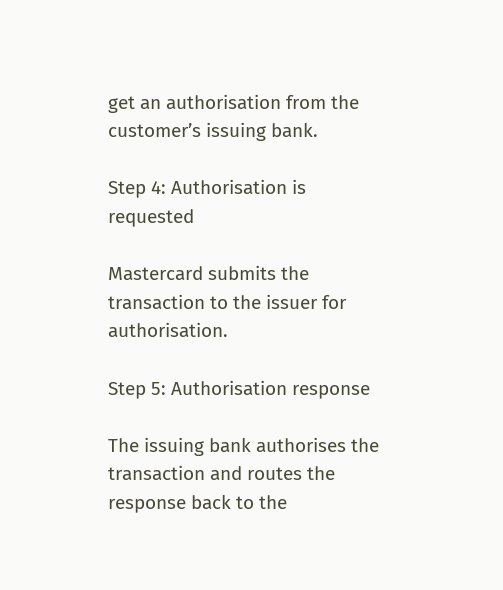get an authorisation from the customer’s issuing bank.

Step 4: Authorisation is requested

Mastercard submits the transaction to the issuer for authorisation.

Step 5: Authorisation response

The issuing bank authorises the transaction and routes the response back to the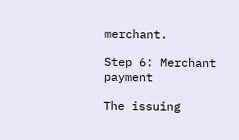merchant.

Step 6: Merchant payment

The issuing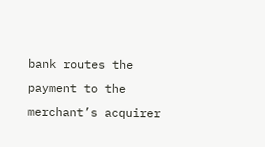bank routes the payment to the merchant’s acquirer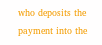who deposits the payment into the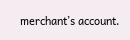merchant’s account.